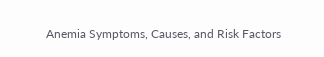Anemia Symptoms, Causes, and Risk Factors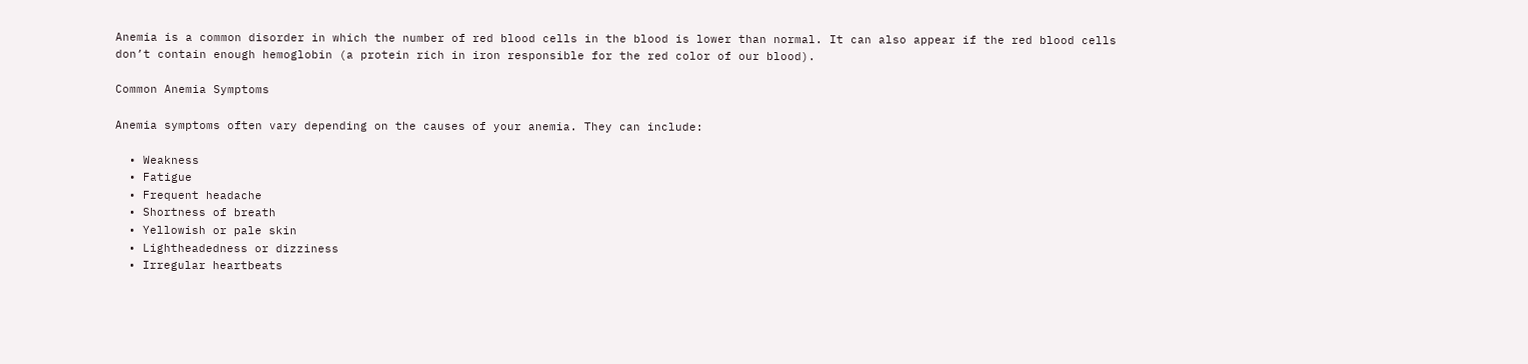Anemia is a common disorder in which the number of red blood cells in the blood is lower than normal. It can also appear if the red blood cells don’t contain enough hemoglobin (a protein rich in iron responsible for the red color of our blood).

Common Anemia Symptoms

Anemia symptoms often vary depending on the causes of your anemia. They can include:

  • Weakness
  • Fatigue
  • Frequent headache
  • Shortness of breath
  • Yellowish or pale skin
  • Lightheadedness or dizziness
  • Irregular heartbeats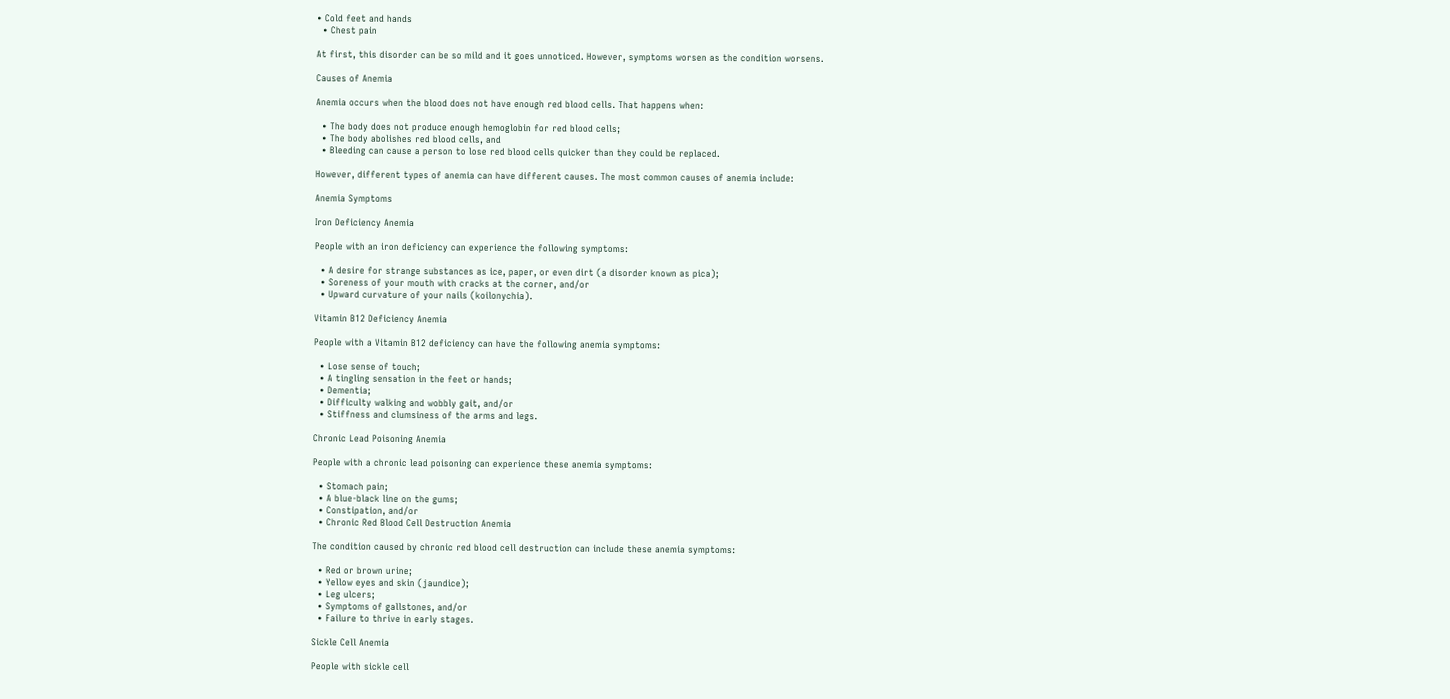• Cold feet and hands
  • Chest pain

At first, this disorder can be so mild and it goes unnoticed. However, symptoms worsen as the condition worsens.

Causes of Anemia

Anemia occurs when the blood does not have enough red blood cells. That happens when:

  • The body does not produce enough hemoglobin for red blood cells;
  • The body abolishes red blood cells, and
  • Bleeding can cause a person to lose red blood cells quicker than they could be replaced.

However, different types of anemia can have different causes. The most common causes of anemia include:

Anemia Symptoms

Iron Deficiency Anemia

People with an iron deficiency can experience the following symptoms:

  • A desire for strange substances as ice, paper, or even dirt (a disorder known as pica);
  • Soreness of your mouth with cracks at the corner, and/or
  • Upward curvature of your nails (koilonychia).

Vitamin B12 Deficiency Anemia

People with a Vitamin B12 deficiency can have the following anemia symptoms:

  • Lose sense of touch;
  • A tingling sensation in the feet or hands;
  • Dementia;
  • Difficulty walking and wobbly gait, and/or
  • Stiffness and clumsiness of the arms and legs.

Chronic Lead Poisoning Anemia

People with a chronic lead poisoning can experience these anemia symptoms:

  • Stomach pain;
  • A blue-black line on the gums;
  • Constipation, and/or
  • Chronic Red Blood Cell Destruction Anemia

The condition caused by chronic red blood cell destruction can include these anemia symptoms:

  • Red or brown urine;
  • Yellow eyes and skin (jaundice);
  • Leg ulcers;
  • Symptoms of gallstones, and/or
  • Failure to thrive in early stages.

Sickle Cell Anemia

People with sickle cell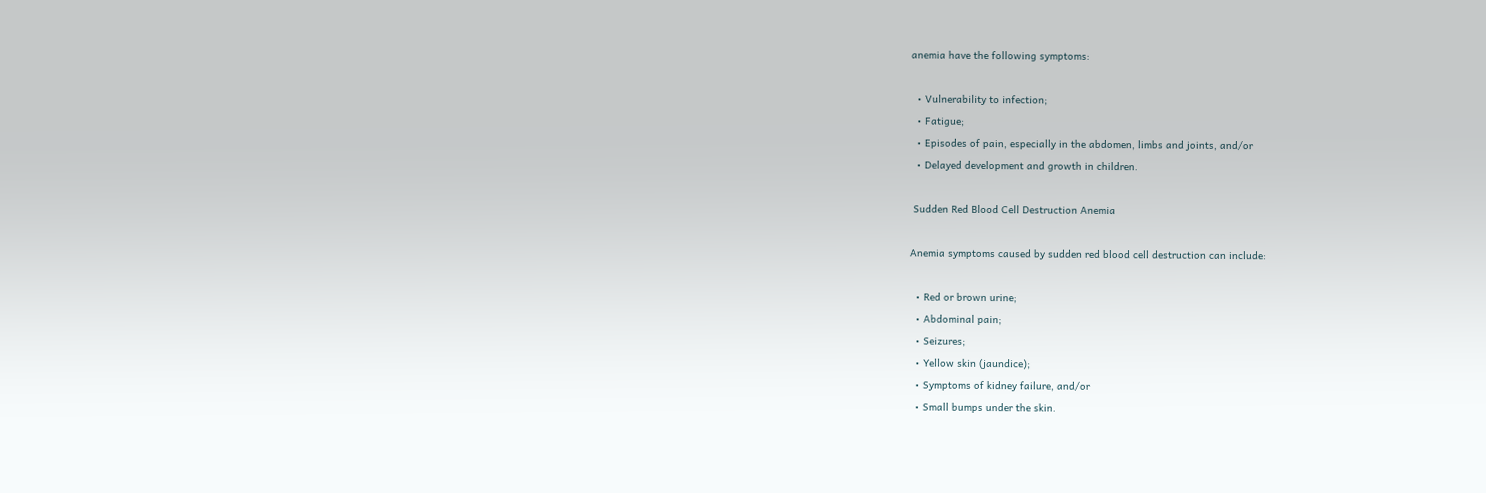anemia have the following symptoms:

  • Vulnerability to infection;
  • Fatigue;
  • Episodes of pain, especially in the abdomen, limbs and joints, and/or
  • Delayed development and growth in children.

 Sudden Red Blood Cell Destruction Anemia

Anemia symptoms caused by sudden red blood cell destruction can include:

  • Red or brown urine;
  • Abdominal pain;
  • Seizures;
  • Yellow skin (jaundice);
  • Symptoms of kidney failure, and/or
  • Small bumps under the skin.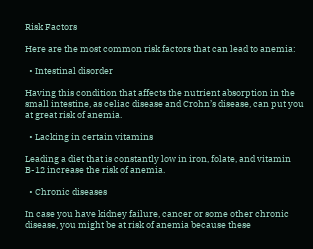Risk Factors

Here are the most common risk factors that can lead to anemia:

  • Intestinal disorder

Having this condition that affects the nutrient absorption in the small intestine, as celiac disease and Crohn’s disease, can put you at great risk of anemia.

  • Lacking in certain vitamins

Leading a diet that is constantly low in iron, folate, and vitamin B-12 increase the risk of anemia.

  • Chronic diseases

In case you have kidney failure, cancer or some other chronic disease, you might be at risk of anemia because these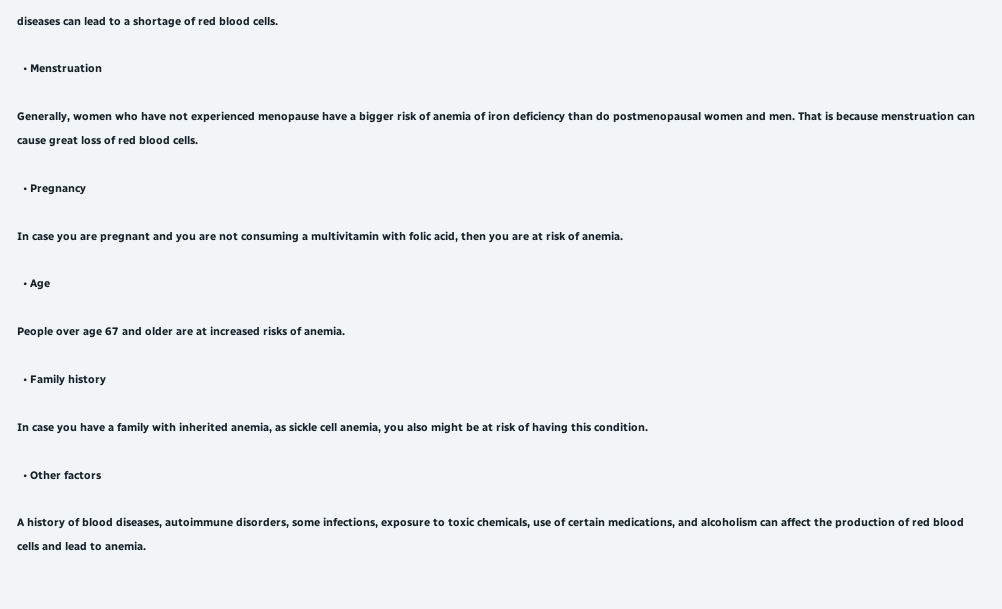diseases can lead to a shortage of red blood cells.

  • Menstruation

Generally, women who have not experienced menopause have a bigger risk of anemia of iron deficiency than do postmenopausal women and men. That is because menstruation can cause great loss of red blood cells.

  • Pregnancy

In case you are pregnant and you are not consuming a multivitamin with folic acid, then you are at risk of anemia.

  • Age

People over age 67 and older are at increased risks of anemia.

  • Family history

In case you have a family with inherited anemia, as sickle cell anemia, you also might be at risk of having this condition.

  • Other factors

A history of blood diseases, autoimmune disorders, some infections, exposure to toxic chemicals, use of certain medications, and alcoholism can affect the production of red blood cells and lead to anemia.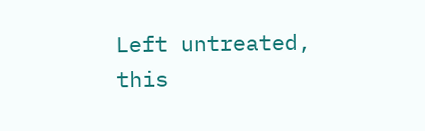Left untreated, this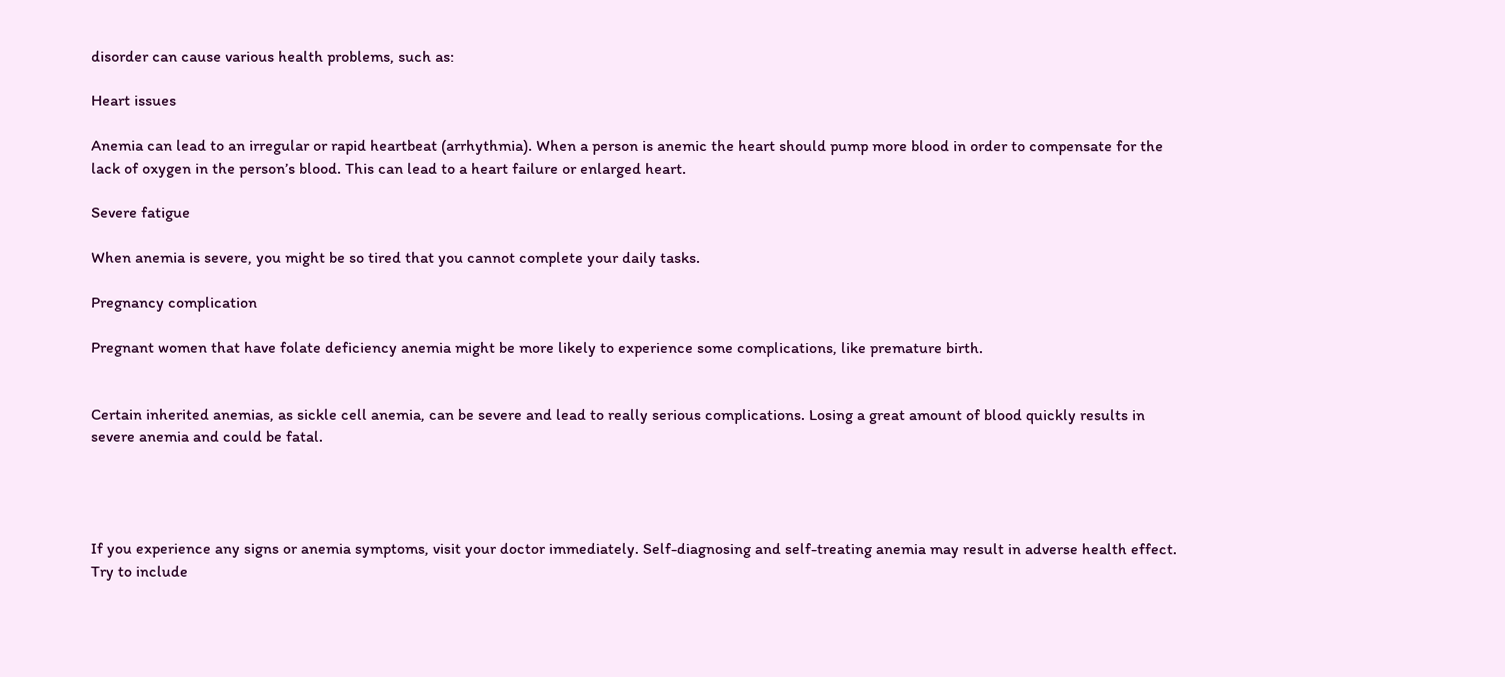disorder can cause various health problems, such as:

Heart issues

Anemia can lead to an irregular or rapid heartbeat (arrhythmia). When a person is anemic the heart should pump more blood in order to compensate for the lack of oxygen in the person’s blood. This can lead to a heart failure or enlarged heart.

Severe fatigue

When anemia is severe, you might be so tired that you cannot complete your daily tasks.

Pregnancy complication

Pregnant women that have folate deficiency anemia might be more likely to experience some complications, like premature birth.


Certain inherited anemias, as sickle cell anemia, can be severe and lead to really serious complications. Losing a great amount of blood quickly results in severe anemia and could be fatal.




If you experience any signs or anemia symptoms, visit your doctor immediately. Self-diagnosing and self-treating anemia may result in adverse health effect. Try to include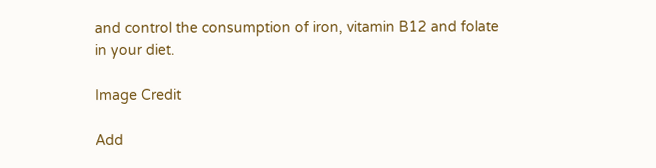and control the consumption of iron, vitamin B12 and folate in your diet.

Image Credit

Add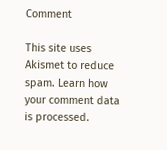Comment

This site uses Akismet to reduce spam. Learn how your comment data is processed.